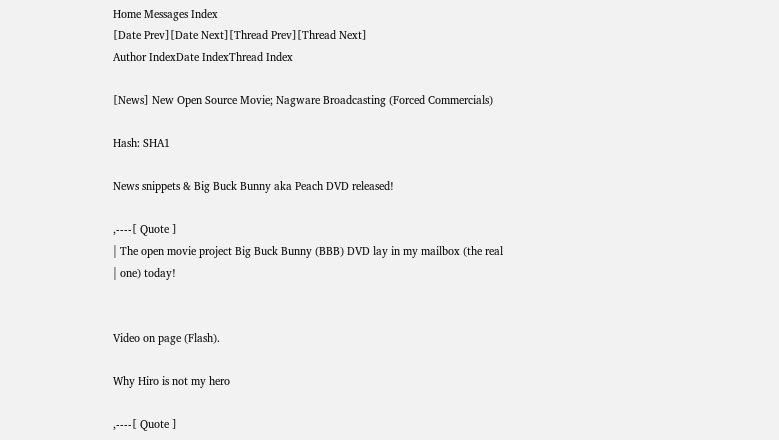Home Messages Index
[Date Prev][Date Next][Thread Prev][Thread Next]
Author IndexDate IndexThread Index

[News] New Open Source Movie; Nagware Broadcasting (Forced Commercials)

Hash: SHA1

News snippets & Big Buck Bunny aka Peach DVD released!

,----[ Quote ]
| The open movie project Big Buck Bunny (BBB) DVD lay in my mailbox (the real
| one) today!


Video on page (Flash).

Why Hiro is not my hero

,----[ Quote ]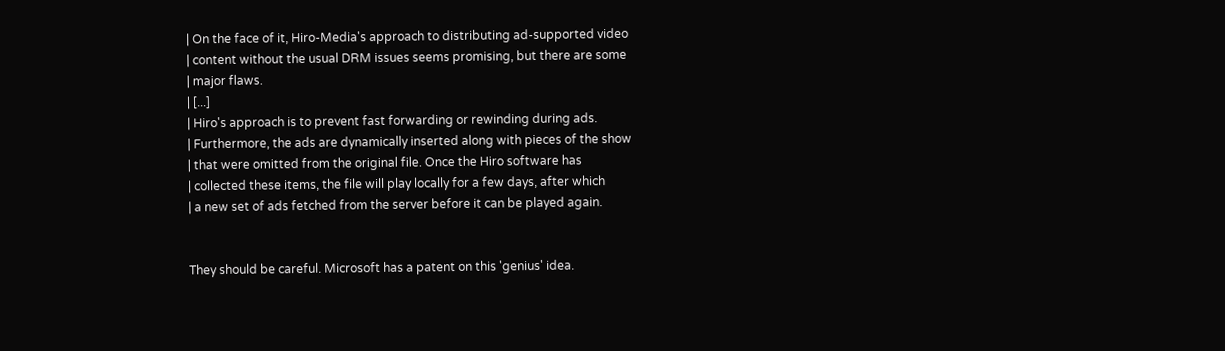| On the face of it, Hiro-Media's approach to distributing ad-supported video
| content without the usual DRM issues seems promising, but there are some
| major flaws.
| [...]
| Hiro's approach is to prevent fast forwarding or rewinding during ads.
| Furthermore, the ads are dynamically inserted along with pieces of the show
| that were omitted from the original file. Once the Hiro software has
| collected these items, the file will play locally for a few days, after which
| a new set of ads fetched from the server before it can be played again.


They should be careful. Microsoft has a patent on this 'genius' idea.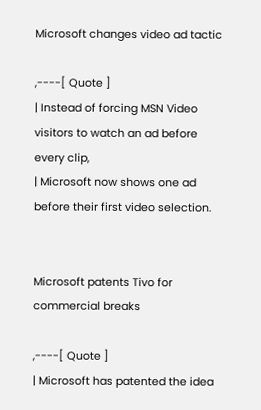Microsoft changes video ad tactic

,----[ Quote ]
| Instead of forcing MSN Video visitors to watch an ad before every clip,
| Microsoft now shows one ad before their first video selection.


Microsoft patents Tivo for commercial breaks

,----[ Quote ]
| Microsoft has patented the idea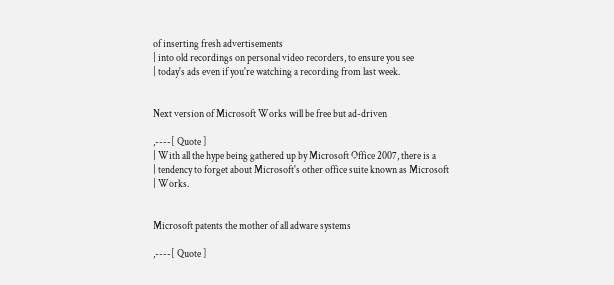of inserting fresh advertisements
| into old recordings on personal video recorders, to ensure you see
| today's ads even if you're watching a recording from last week.


Next version of Microsoft Works will be free but ad-driven

,----[ Quote ]
| With all the hype being gathered up by Microsoft Office 2007, there is a
| tendency to forget about Microsoft's other office suite known as Microsoft
| Works.


Microsoft patents the mother of all adware systems

,----[ Quote ]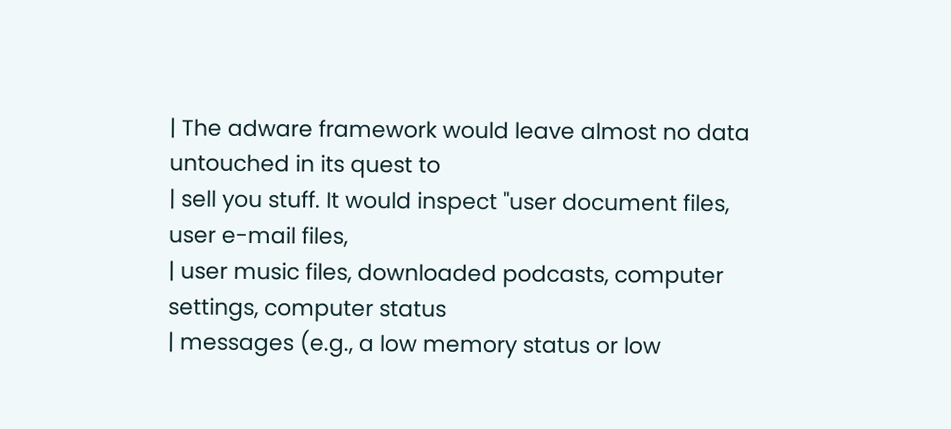| The adware framework would leave almost no data untouched in its quest to
| sell you stuff. It would inspect "user document files, user e-mail files,
| user music files, downloaded podcasts, computer settings, computer status
| messages (e.g., a low memory status or low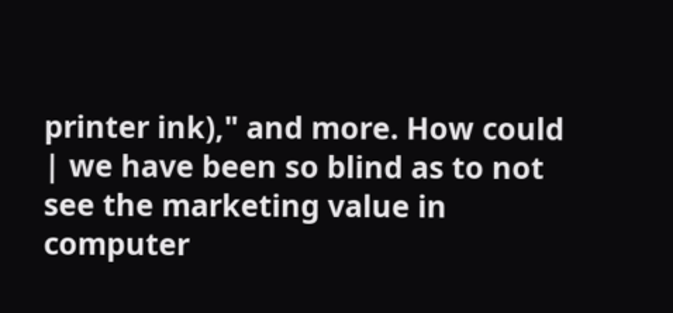printer ink)," and more. How could
| we have been so blind as to not see the marketing value in computer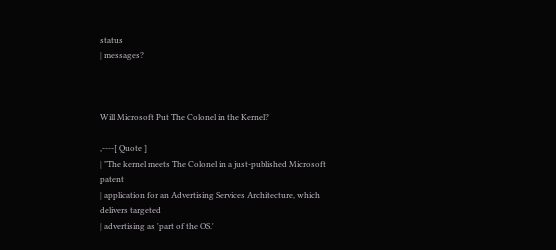status
| messages?



Will Microsoft Put The Colonel in the Kernel?

,----[ Quote ]
| "The kernel meets The Colonel in a just-published Microsoft patent
| application for an Advertising Services Architecture, which delivers targeted
| advertising as 'part of the OS.'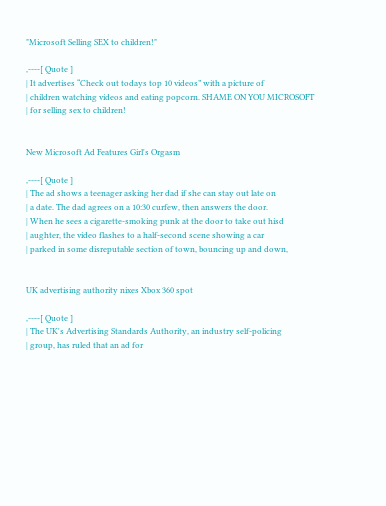"Microsoft Selling SEX to children!"

,----[ Quote ]
| It advertises “Check out todays top 10 videos” with a picture of
| children watching videos and eating popcorn. SHAME ON YOU MICROSOFT
| for selling sex to children!


New Microsoft Ad Features Girl's Orgasm

,----[ Quote ]
| The ad shows a teenager asking her dad if she can stay out late on
| a date. The dad agrees on a 10:30 curfew, then answers the door.
| When he sees a cigarette-smoking punk at the door to take out hisd
| aughter, the video flashes to a half-second scene showing a car
| parked in some disreputable section of town, bouncing up and down,


UK advertising authority nixes Xbox 360 spot

,----[ Quote ]
| The UK's Advertising Standards Authority, an industry self-policing
| group, has ruled that an ad for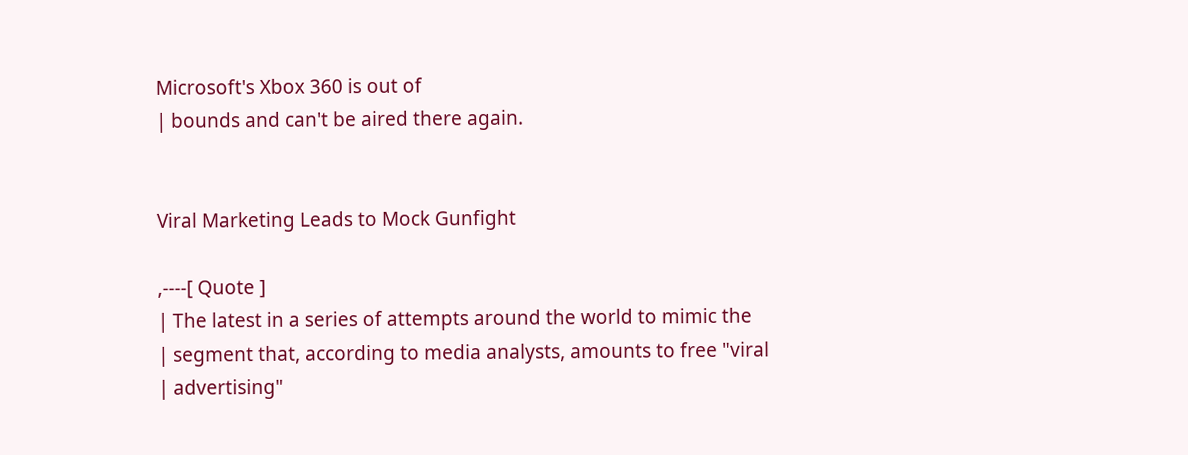Microsoft's Xbox 360 is out of
| bounds and can't be aired there again.


Viral Marketing Leads to Mock Gunfight

,----[ Quote ]
| The latest in a series of attempts around the world to mimic the
| segment that, according to media analysts, amounts to free "viral
| advertising"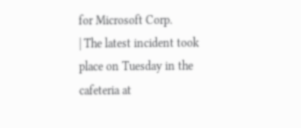for Microsoft Corp.
| The latest incident took place on Tuesday in the cafeteria at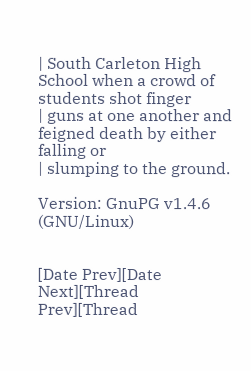| South Carleton High School when a crowd of students shot finger
| guns at one another and feigned death by either falling or
| slumping to the ground.

Version: GnuPG v1.4.6 (GNU/Linux)


[Date Prev][Date Next][Thread Prev][Thread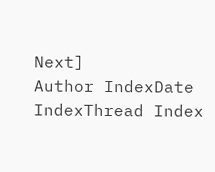Next]
Author IndexDate IndexThread Index